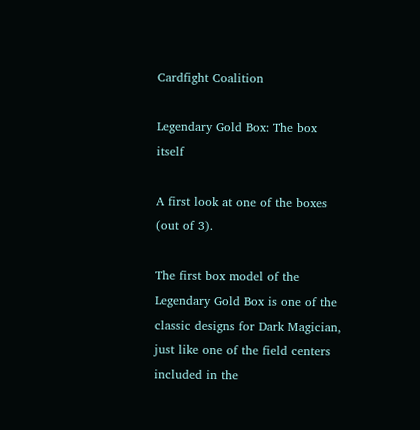Cardfight Coalition

Legendary Gold Box: The box itself

A first look at one of the boxes (out of 3).

The first box model of the Legendary Gold Box is one of the classic designs for Dark Magician, just like one of the field centers included in the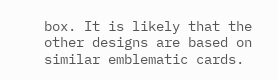box. It is likely that the other designs are based on similar emblematic cards.